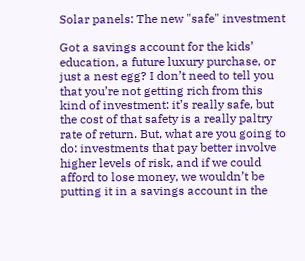Solar panels: The new "safe" investment

Got a savings account for the kids’ education, a future luxury purchase, or just a nest egg? I don’t need to tell you that you’re not getting rich from this kind of investment: it’s really safe, but the cost of that safety is a really paltry rate of return. But, what are you going to do: investments that pay better involve higher levels of risk, and if we could afford to lose money, we wouldn’t be putting it in a savings account in the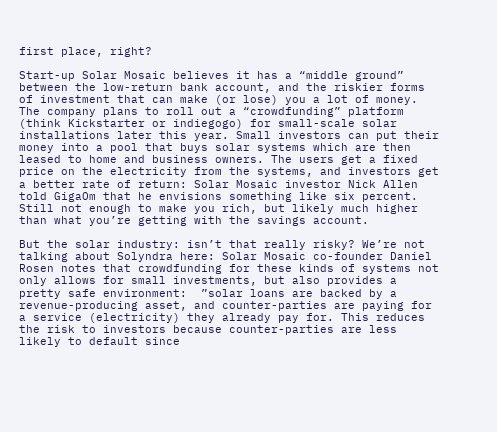first place, right?

Start-up Solar Mosaic believes it has a “middle ground” between the low-return bank account, and the riskier forms of investment that can make (or lose) you a lot of money. The company plans to roll out a “crowdfunding” platform (think Kickstarter or indiegogo) for small-scale solar installations later this year. Small investors can put their money into a pool that buys solar systems which are then leased to home and business owners. The users get a fixed price on the electricity from the systems, and investors get a better rate of return: Solar Mosaic investor Nick Allen told GigaOm that he envisions something like six percent. Still not enough to make you rich, but likely much higher than what you’re getting with the savings account.

But the solar industry: isn’t that really risky? We’re not talking about Solyndra here: Solar Mosaic co-founder Daniel Rosen notes that crowdfunding for these kinds of systems not only allows for small investments, but also provides a pretty safe environment:  ”solar loans are backed by a revenue-producing asset, and counter-parties are paying for a service (electricity) they already pay for. This reduces the risk to investors because counter-parties are less likely to default since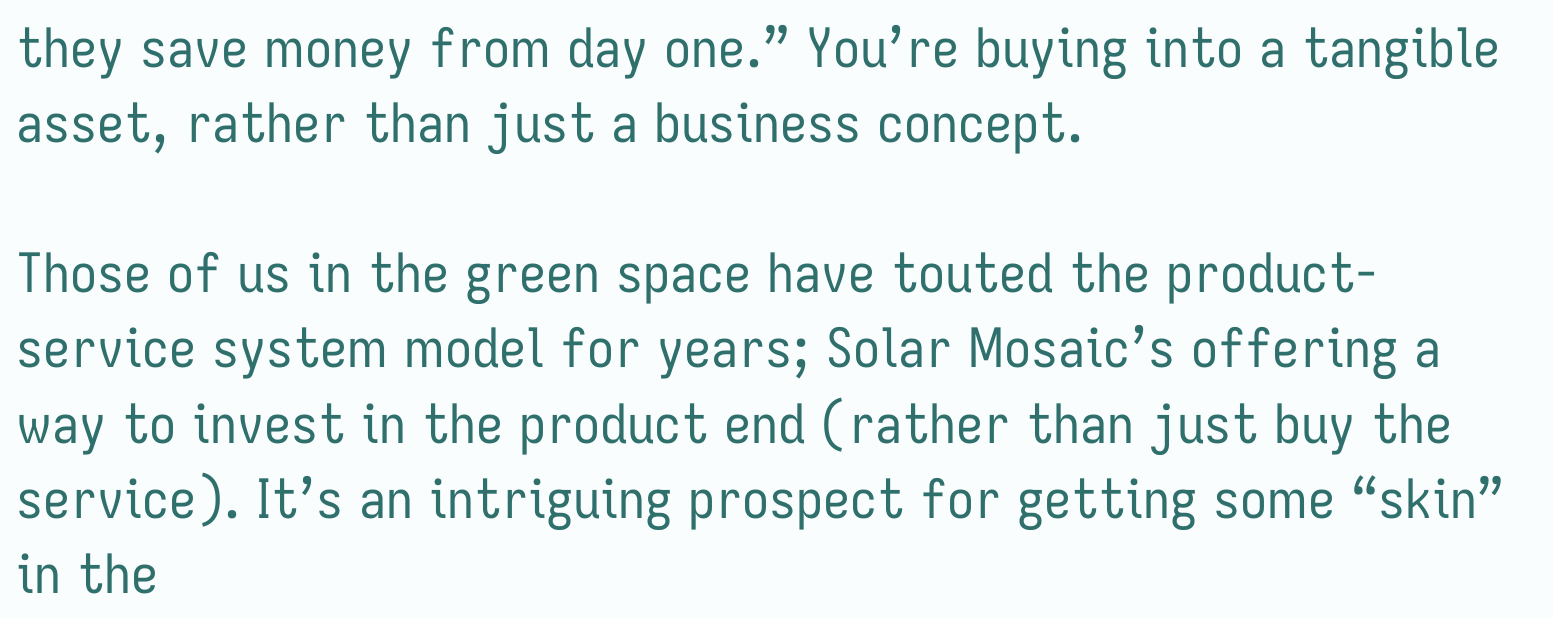they save money from day one.” You’re buying into a tangible asset, rather than just a business concept.

Those of us in the green space have touted the product-service system model for years; Solar Mosaic’s offering a way to invest in the product end (rather than just buy the service). It’s an intriguing prospect for getting some “skin” in the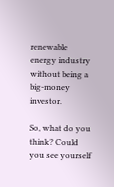renewable energy industry without being a big-money investor.

So, what do you think? Could you see yourself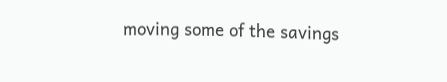moving some of the savings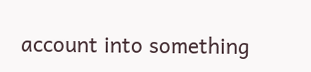account into something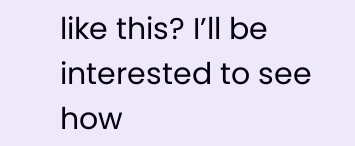like this? I’ll be interested to see how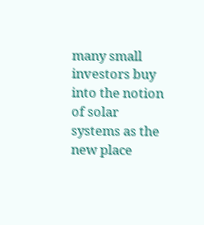many small investors buy into the notion of solar systems as the new place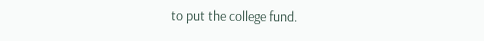to put the college fund.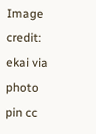Image credit: ekai via photo pin cc